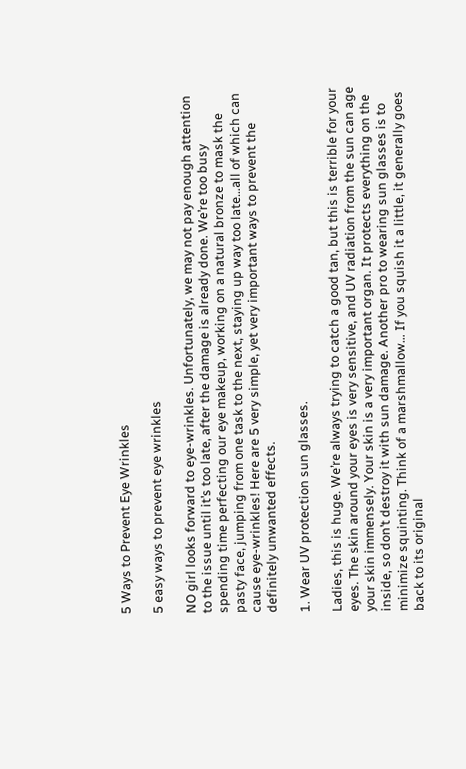5 Ways to Prevent Eye Wrinkles

5 easy ways to prevent eye wrinkles

NO girl looks forward to eye-wrinkles. Unfortunately, we may not pay enough attention to the issue until it’s too late, after the damage is already done. We’re too busy spending time perfecting our eye makeup, working on a natural bronze to mask the pasty face, jumping from one task to the next, staying up way too late…all of which can cause eye-wrinkles! Here are 5 very simple, yet very important ways to prevent the definitely unwanted effects.

1. Wear UV protection sun glasses.

Ladies, this is huge. We’re always trying to catch a good tan, but this is terrible for your eyes. The skin around your eyes is very sensitive, and UV radiation from the sun can age your skin immensely. Your skin is a very important organ. It protects everything on the inside, so don’t destroy it with sun damage. Another pro to wearing sun glasses is to minimize squinting. Think of a marshmallow… If you squish it a little, it generally goes back to its original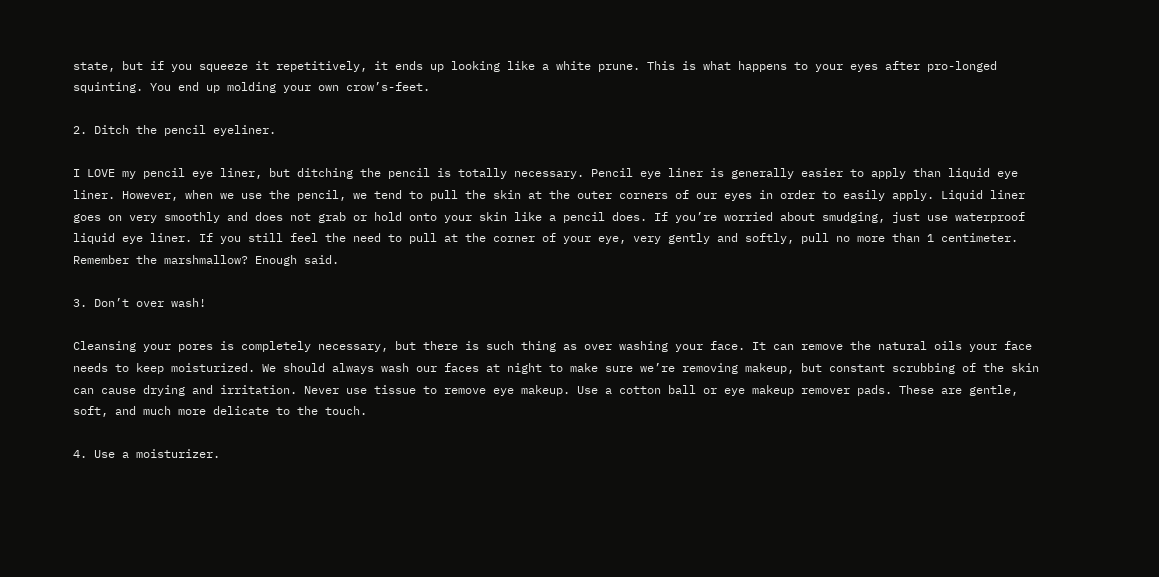state, but if you squeeze it repetitively, it ends up looking like a white prune. This is what happens to your eyes after pro-longed squinting. You end up molding your own crow’s-feet.

2. Ditch the pencil eyeliner.

I LOVE my pencil eye liner, but ditching the pencil is totally necessary. Pencil eye liner is generally easier to apply than liquid eye liner. However, when we use the pencil, we tend to pull the skin at the outer corners of our eyes in order to easily apply. Liquid liner goes on very smoothly and does not grab or hold onto your skin like a pencil does. If you’re worried about smudging, just use waterproof liquid eye liner. If you still feel the need to pull at the corner of your eye, very gently and softly, pull no more than 1 centimeter. Remember the marshmallow? Enough said.

3. Don’t over wash!

Cleansing your pores is completely necessary, but there is such thing as over washing your face. It can remove the natural oils your face needs to keep moisturized. We should always wash our faces at night to make sure we’re removing makeup, but constant scrubbing of the skin can cause drying and irritation. Never use tissue to remove eye makeup. Use a cotton ball or eye makeup remover pads. These are gentle, soft, and much more delicate to the touch.

4. Use a moisturizer.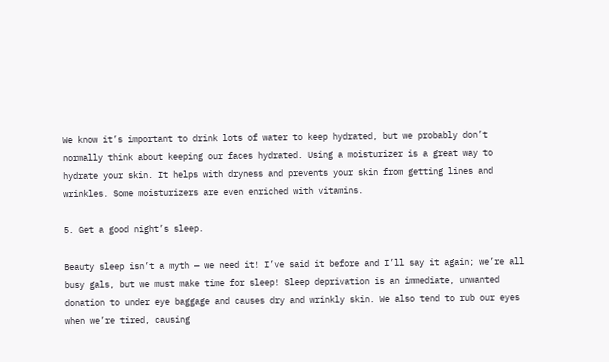We know it’s important to drink lots of water to keep hydrated, but we probably don’t normally think about keeping our faces hydrated. Using a moisturizer is a great way to hydrate your skin. It helps with dryness and prevents your skin from getting lines and wrinkles. Some moisturizers are even enriched with vitamins.

5. Get a good night’s sleep.

Beauty sleep isn’t a myth — we need it! I’ve said it before and I’ll say it again; we’re all busy gals, but we must make time for sleep! Sleep deprivation is an immediate, unwanted donation to under eye baggage and causes dry and wrinkly skin. We also tend to rub our eyes when we’re tired, causing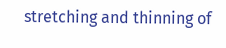stretching and thinning of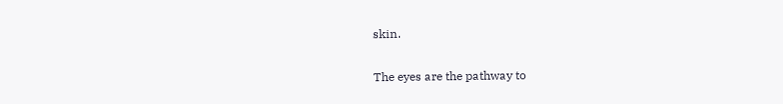skin.

The eyes are the pathway to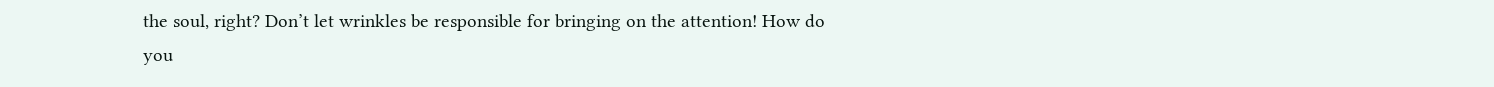the soul, right? Don’t let wrinkles be responsible for bringing on the attention! How do you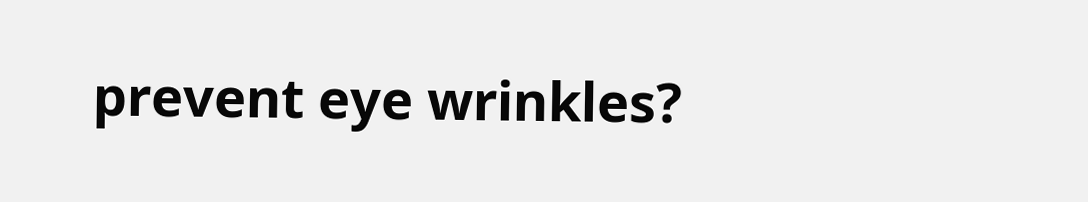prevent eye wrinkles?